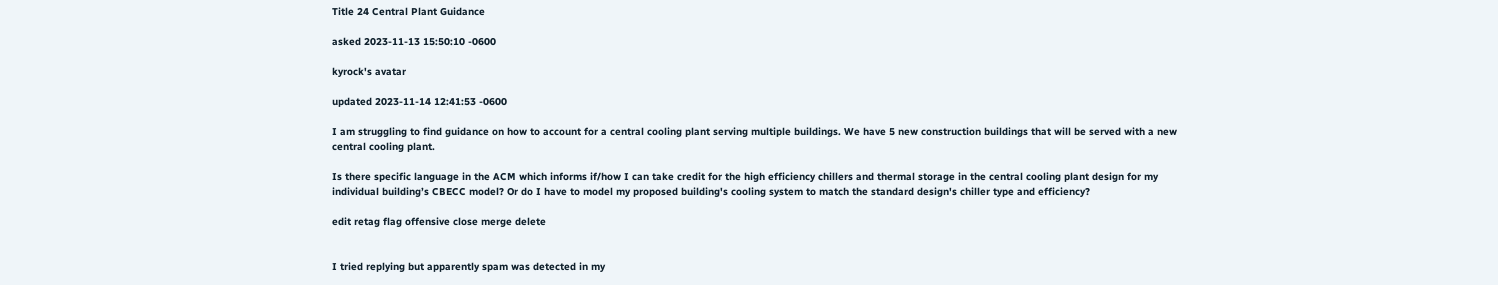Title 24 Central Plant Guidance

asked 2023-11-13 15:50:10 -0600

kyrock's avatar

updated 2023-11-14 12:41:53 -0600

I am struggling to find guidance on how to account for a central cooling plant serving multiple buildings. We have 5 new construction buildings that will be served with a new central cooling plant.

Is there specific language in the ACM which informs if/how I can take credit for the high efficiency chillers and thermal storage in the central cooling plant design for my individual building’s CBECC model? Or do I have to model my proposed building's cooling system to match the standard design's chiller type and efficiency?

edit retag flag offensive close merge delete


I tried replying but apparently spam was detected in my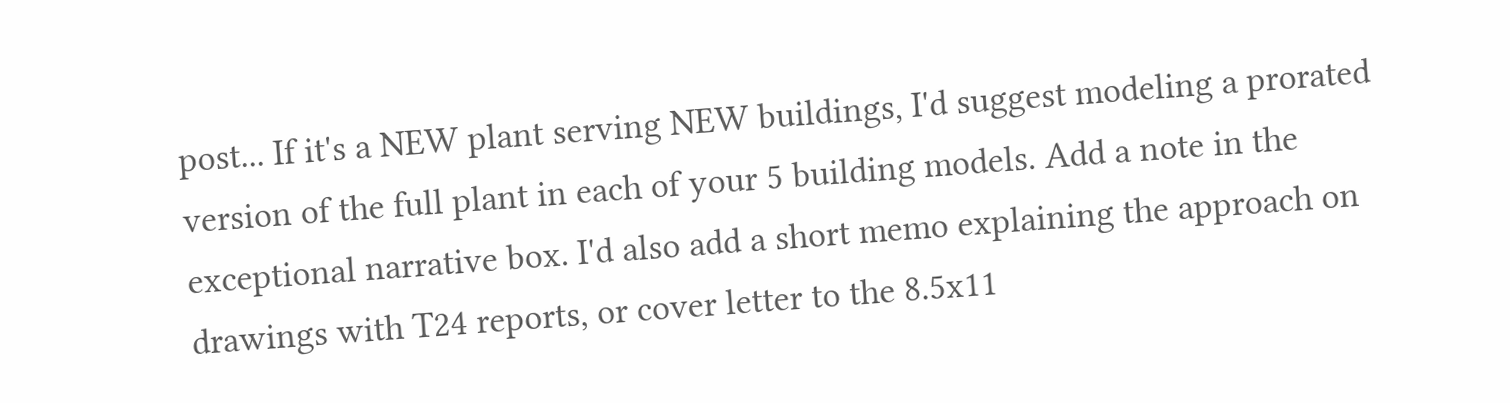post... If it's a NEW plant serving NEW buildings, I'd suggest modeling a prorated version of the full plant in each of your 5 building models. Add a note in the exceptional narrative box. I'd also add a short memo explaining the approach on drawings with T24 reports, or cover letter to the 8.5x11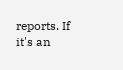reports. If it's an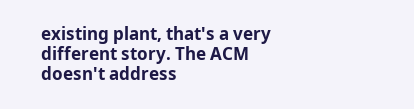existing plant, that's a very different story. The ACM doesn't address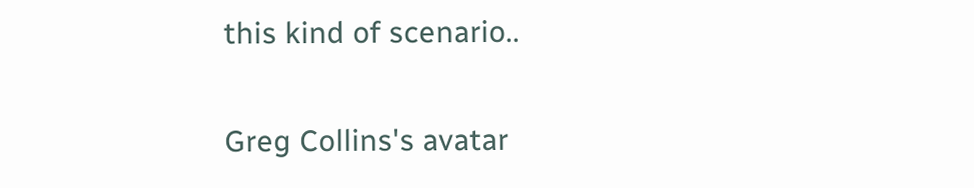this kind of scenario..

Greg Collins's avatar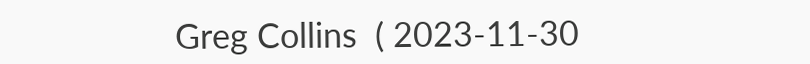Greg Collins  ( 2023-11-30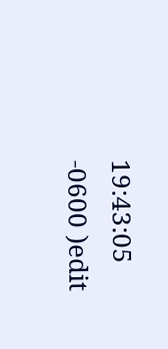19:43:05 -0600 )edit